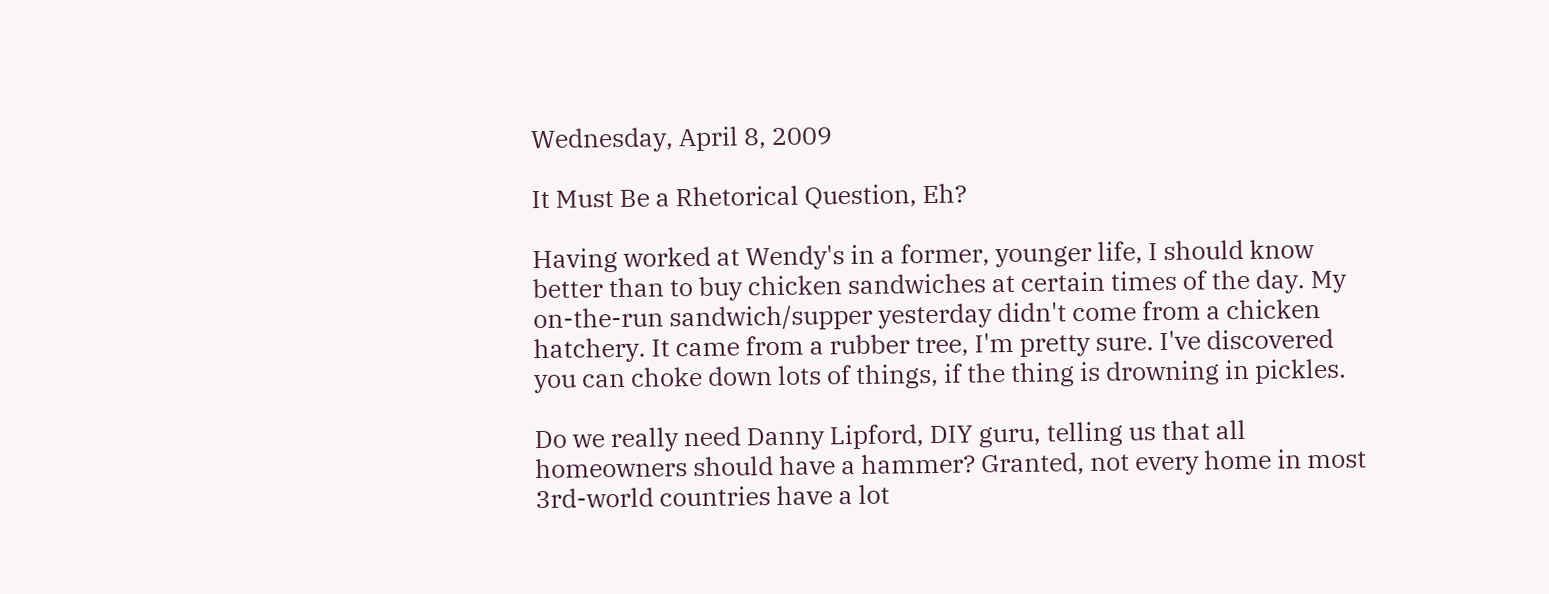Wednesday, April 8, 2009

It Must Be a Rhetorical Question, Eh?

Having worked at Wendy's in a former, younger life, I should know better than to buy chicken sandwiches at certain times of the day. My on-the-run sandwich/supper yesterday didn't come from a chicken hatchery. It came from a rubber tree, I'm pretty sure. I've discovered you can choke down lots of things, if the thing is drowning in pickles.

Do we really need Danny Lipford, DIY guru, telling us that all homeowners should have a hammer? Granted, not every home in most 3rd-world countries have a lot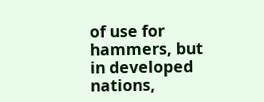of use for hammers, but in developed nations,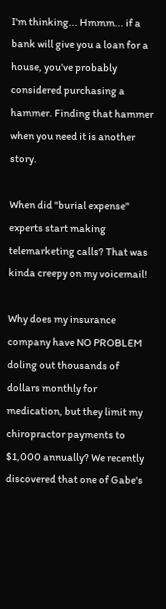I'm thinking... Hmmm... if a bank will give you a loan for a house, you've probably considered purchasing a hammer. Finding that hammer when you need it is another story.

When did "burial expense" experts start making telemarketing calls? That was kinda creepy on my voicemail!

Why does my insurance company have NO PROBLEM doling out thousands of dollars monthly for medication, but they limit my chiropractor payments to $1,000 annually? We recently discovered that one of Gabe's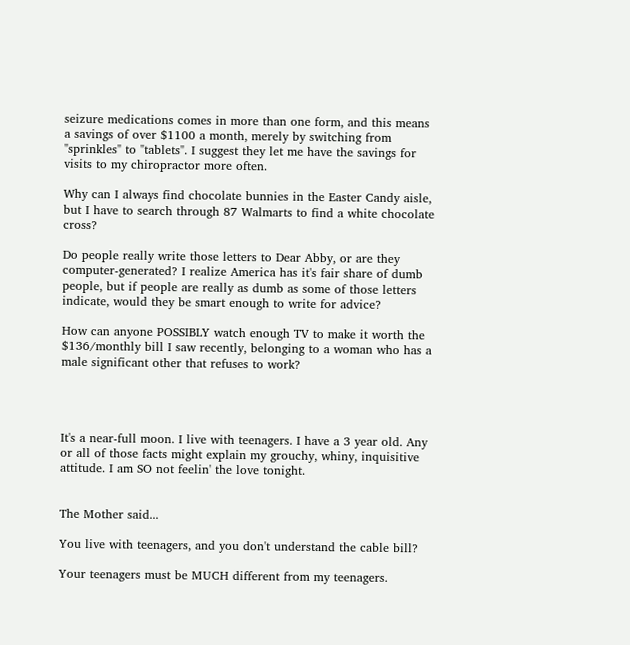seizure medications comes in more than one form, and this means a savings of over $1100 a month, merely by switching from "sprinkles" to "tablets". I suggest they let me have the savings for visits to my chiropractor more often.

Why can I always find chocolate bunnies in the Easter Candy aisle, but I have to search through 87 Walmarts to find a white chocolate cross?

Do people really write those letters to Dear Abby, or are they computer-generated? I realize America has it's fair share of dumb people, but if people are really as dumb as some of those letters indicate, would they be smart enough to write for advice?

How can anyone POSSIBLY watch enough TV to make it worth the $136/monthly bill I saw recently, belonging to a woman who has a male significant other that refuses to work?




It's a near-full moon. I live with teenagers. I have a 3 year old. Any or all of those facts might explain my grouchy, whiny, inquisitive attitude. I am SO not feelin' the love tonight.


The Mother said...

You live with teenagers, and you don't understand the cable bill?

Your teenagers must be MUCH different from my teenagers.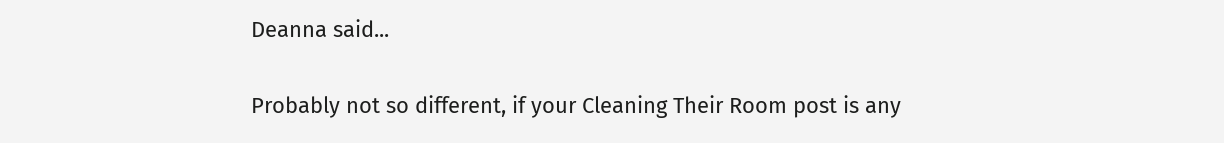Deanna said...

Probably not so different, if your Cleaning Their Room post is any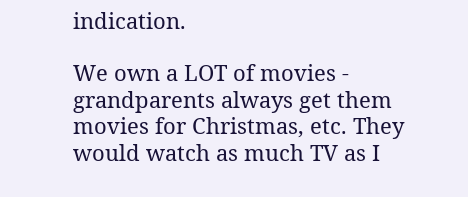indication.

We own a LOT of movies - grandparents always get them movies for Christmas, etc. They would watch as much TV as I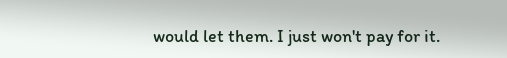would let them. I just won't pay for it.